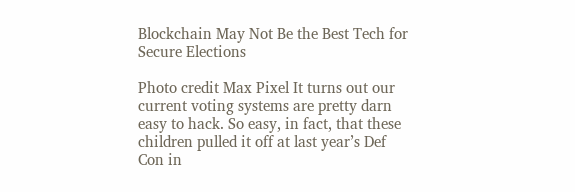Blockchain May Not Be the Best Tech for Secure Elections

Photo credit Max Pixel It turns out our current voting systems are pretty darn easy to hack. So easy, in fact, that these children pulled it off at last year’s Def Con in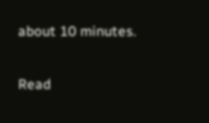about 10 minutes.

Read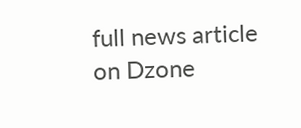full news article on Dzone